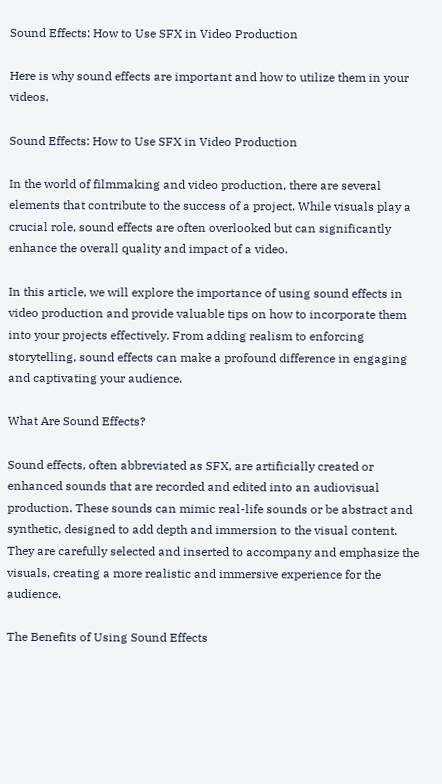Sound Effects: How to Use SFX in Video Production

Here is why sound effects are important and how to utilize them in your videos.

Sound Effects: How to Use SFX in Video Production

In the world of filmmaking and video production, there are several elements that contribute to the success of a project. While visuals play a crucial role, sound effects are often overlooked but can significantly enhance the overall quality and impact of a video.

In this article, we will explore the importance of using sound effects in video production and provide valuable tips on how to incorporate them into your projects effectively. From adding realism to enforcing storytelling, sound effects can make a profound difference in engaging and captivating your audience.

What Are Sound Effects?

Sound effects, often abbreviated as SFX, are artificially created or enhanced sounds that are recorded and edited into an audiovisual production. These sounds can mimic real-life sounds or be abstract and synthetic, designed to add depth and immersion to the visual content. They are carefully selected and inserted to accompany and emphasize the visuals, creating a more realistic and immersive experience for the audience.

The Benefits of Using Sound Effects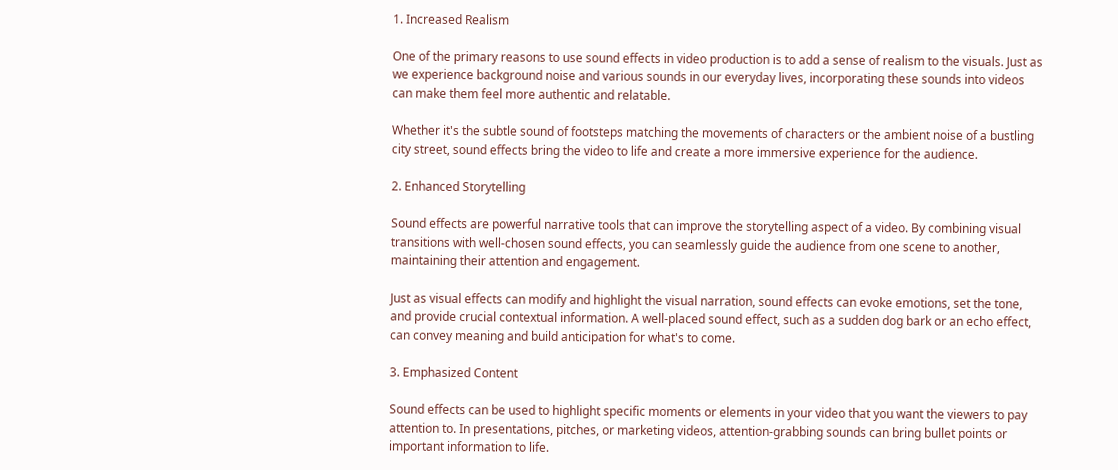1. Increased Realism

One of the primary reasons to use sound effects in video production is to add a sense of realism to the visuals. Just as we experience background noise and various sounds in our everyday lives, incorporating these sounds into videos can make them feel more authentic and relatable.

Whether it's the subtle sound of footsteps matching the movements of characters or the ambient noise of a bustling city street, sound effects bring the video to life and create a more immersive experience for the audience.

2. Enhanced Storytelling

Sound effects are powerful narrative tools that can improve the storytelling aspect of a video. By combining visual transitions with well-chosen sound effects, you can seamlessly guide the audience from one scene to another, maintaining their attention and engagement.

Just as visual effects can modify and highlight the visual narration, sound effects can evoke emotions, set the tone, and provide crucial contextual information. A well-placed sound effect, such as a sudden dog bark or an echo effect, can convey meaning and build anticipation for what's to come.

3. Emphasized Content

Sound effects can be used to highlight specific moments or elements in your video that you want the viewers to pay attention to. In presentations, pitches, or marketing videos, attention-grabbing sounds can bring bullet points or important information to life.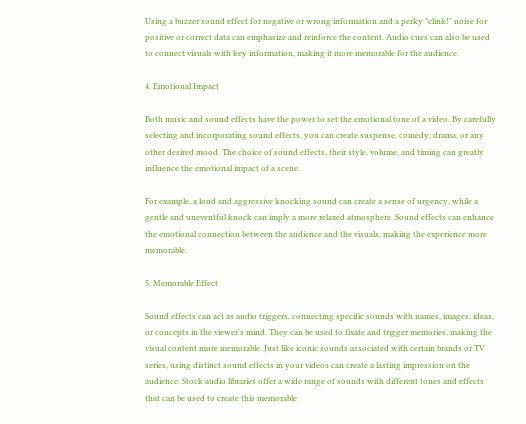Using a buzzer sound effect for negative or wrong information and a perky "clink!" noise for positive or correct data can emphasize and reinforce the content. Audio cues can also be used to connect visuals with key information, making it more memorable for the audience.

4. Emotional Impact

Both music and sound effects have the power to set the emotional tone of a video. By carefully selecting and incorporating sound effects, you can create suspense, comedy, drama, or any other desired mood. The choice of sound effects, their style, volume, and timing can greatly influence the emotional impact of a scene.

For example, a loud and aggressive knocking sound can create a sense of urgency, while a gentle and uneventful knock can imply a more relaxed atmosphere. Sound effects can enhance the emotional connection between the audience and the visuals, making the experience more memorable.

5. Memorable Effect

Sound effects can act as audio triggers, connecting specific sounds with names, images, ideas, or concepts in the viewer's mind. They can be used to fixate and trigger memories, making the visual content more memorable. Just like iconic sounds associated with certain brands or TV series, using distinct sound effects in your videos can create a lasting impression on the audience. Stock audio libraries offer a wide range of sounds with different tones and effects that can be used to create this memorable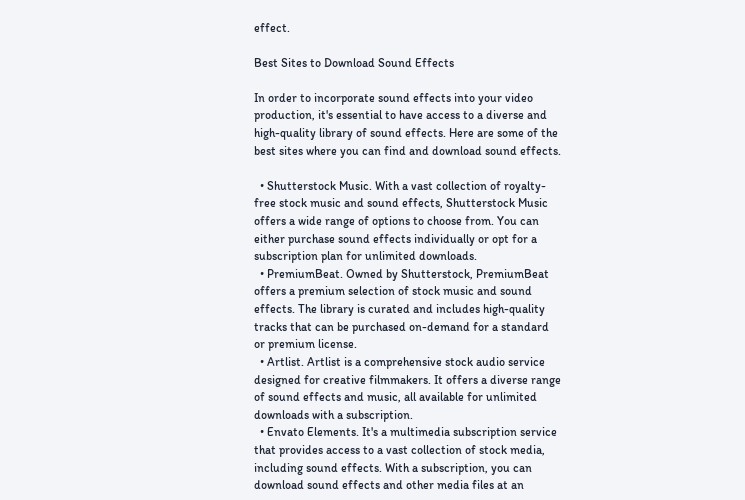effect.

Best Sites to Download Sound Effects

In order to incorporate sound effects into your video production, it's essential to have access to a diverse and high-quality library of sound effects. Here are some of the best sites where you can find and download sound effects.

  • Shutterstock Music. With a vast collection of royalty-free stock music and sound effects, Shutterstock Music offers a wide range of options to choose from. You can either purchase sound effects individually or opt for a subscription plan for unlimited downloads.
  • PremiumBeat. Owned by Shutterstock, PremiumBeat offers a premium selection of stock music and sound effects. The library is curated and includes high-quality tracks that can be purchased on-demand for a standard or premium license.
  • Artlist. Artlist is a comprehensive stock audio service designed for creative filmmakers. It offers a diverse range of sound effects and music, all available for unlimited downloads with a subscription.
  • Envato Elements. It's a multimedia subscription service that provides access to a vast collection of stock media, including sound effects. With a subscription, you can download sound effects and other media files at an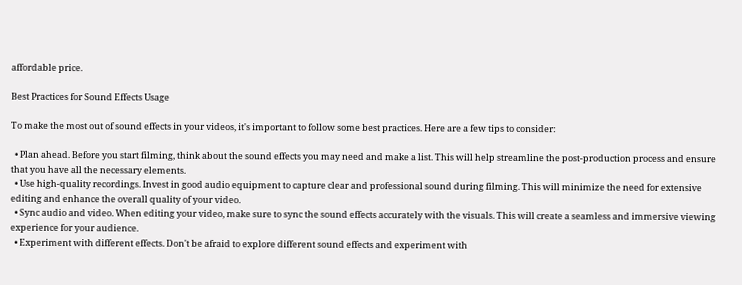affordable price.

Best Practices for Sound Effects Usage

To make the most out of sound effects in your videos, it's important to follow some best practices. Here are a few tips to consider:

  • Plan ahead. Before you start filming, think about the sound effects you may need and make a list. This will help streamline the post-production process and ensure that you have all the necessary elements.
  • Use high-quality recordings. Invest in good audio equipment to capture clear and professional sound during filming. This will minimize the need for extensive editing and enhance the overall quality of your video.
  • Sync audio and video. When editing your video, make sure to sync the sound effects accurately with the visuals. This will create a seamless and immersive viewing experience for your audience.
  • Experiment with different effects. Don't be afraid to explore different sound effects and experiment with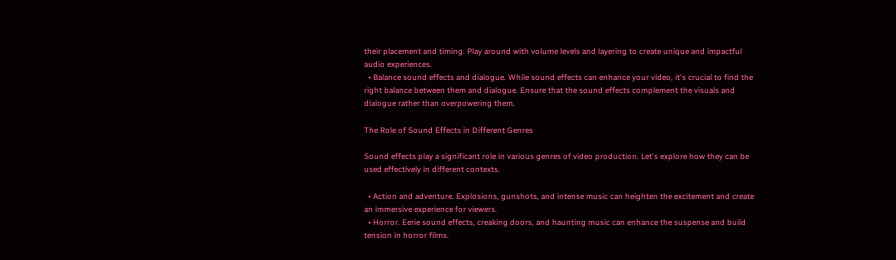their placement and timing. Play around with volume levels and layering to create unique and impactful audio experiences.
  • Balance sound effects and dialogue. While sound effects can enhance your video, it's crucial to find the right balance between them and dialogue. Ensure that the sound effects complement the visuals and dialogue rather than overpowering them.

The Role of Sound Effects in Different Genres

Sound effects play a significant role in various genres of video production. Let's explore how they can be used effectively in different contexts.

  • Action and adventure. Explosions, gunshots, and intense music can heighten the excitement and create an immersive experience for viewers.
  • Horror. Eerie sound effects, creaking doors, and haunting music can enhance the suspense and build tension in horror films.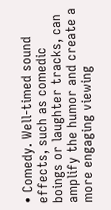• Comedy. Well-timed sound effects, such as comedic boings or laughter tracks, can amplify the humor and create a more engaging viewing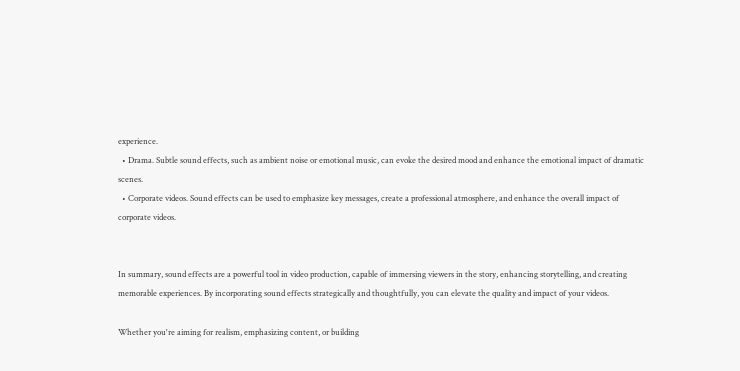experience.
  • Drama. Subtle sound effects, such as ambient noise or emotional music, can evoke the desired mood and enhance the emotional impact of dramatic scenes.
  • Corporate videos. Sound effects can be used to emphasize key messages, create a professional atmosphere, and enhance the overall impact of corporate videos.


In summary, sound effects are a powerful tool in video production, capable of immersing viewers in the story, enhancing storytelling, and creating memorable experiences. By incorporating sound effects strategically and thoughtfully, you can elevate the quality and impact of your videos.

Whether you're aiming for realism, emphasizing content, or building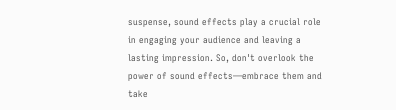suspense, sound effects play a crucial role in engaging your audience and leaving a lasting impression. So, don't overlook the power of sound effects—embrace them and take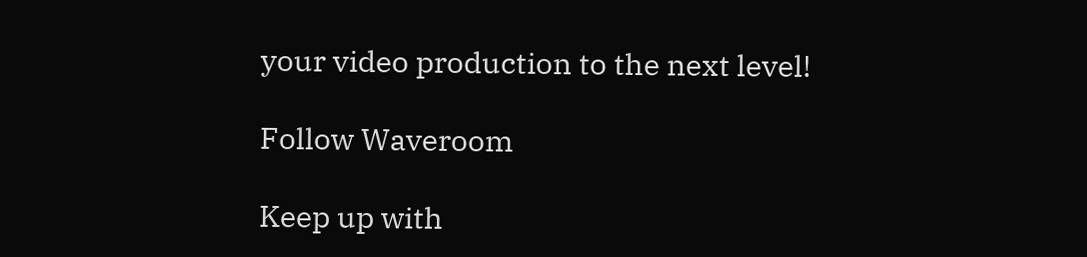your video production to the next level!

Follow Waveroom

Keep up with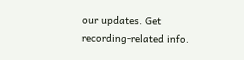our updates. Get recording-related info.